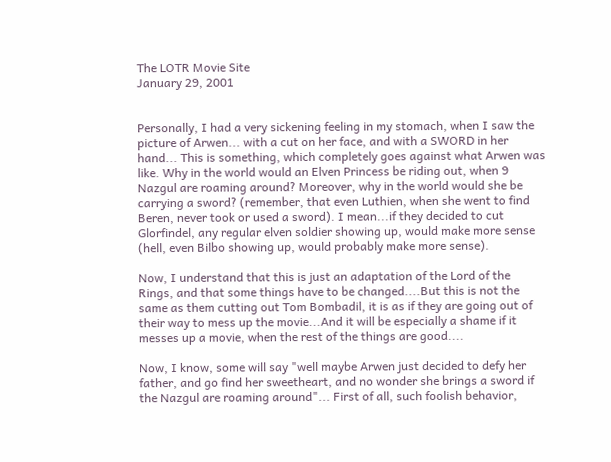The LOTR Movie Site
January 29, 2001


Personally, I had a very sickening feeling in my stomach, when I saw the picture of Arwen... with a cut on her face, and with a SWORD in her hand... This is something, which completely goes against what Arwen was like. Why in the world would an Elven Princess be riding out, when 9 Nazgul are roaming around? Moreover, why in the world would she be carrying a sword? (remember, that even Luthien, when she went to find Beren, never took or used a sword). I mean...if they decided to cut Glorfindel, any regular elven soldier showing up, would make more sense (hell, even Bilbo showing up, would probably make more sense).

Now, I understand that this is just an adaptation of the Lord of the Rings, and that some things have to be changed....But this is not the same as them cutting out Tom Bombadil, it is as if they are going out of their way to mess up the movie...And it will be especially a shame if it messes up a movie, when the rest of the things are good....

Now, I know, some will say "well maybe Arwen just decided to defy her father, and go find her sweetheart, and no wonder she brings a sword if the Nazgul are roaming around"... First of all, such foolish behavior,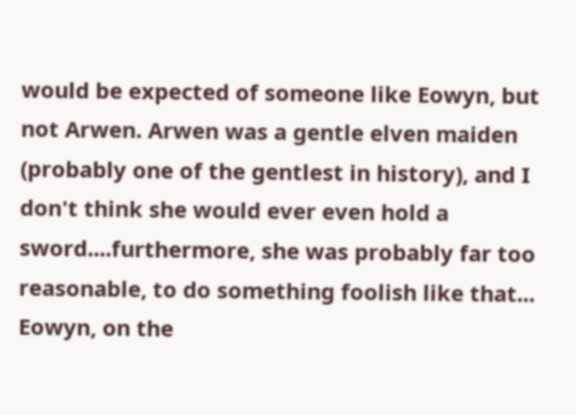would be expected of someone like Eowyn, but not Arwen. Arwen was a gentle elven maiden (probably one of the gentlest in history), and I don't think she would ever even hold a sword....furthermore, she was probably far too reasonable, to do something foolish like that... Eowyn, on the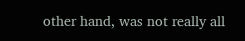other hand, was not really all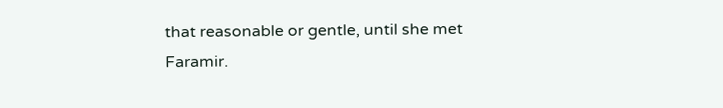that reasonable or gentle, until she met Faramir.